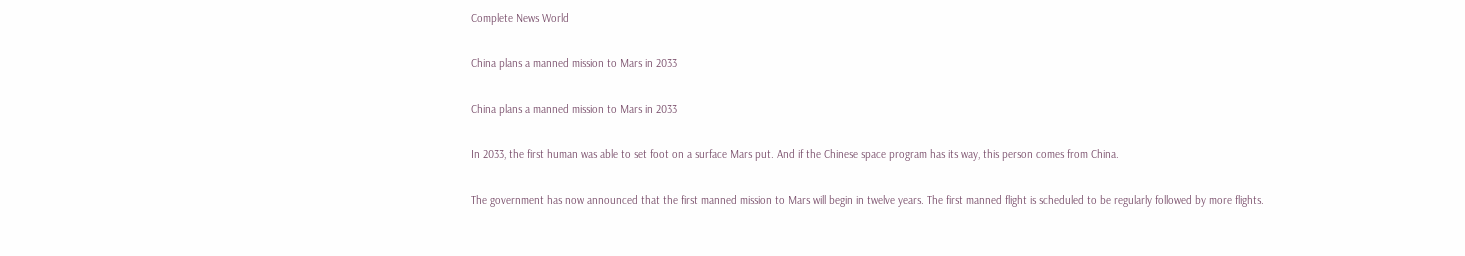Complete News World

China plans a manned mission to Mars in 2033

China plans a manned mission to Mars in 2033

In 2033, the first human was able to set foot on a surface Mars put. And if the Chinese space program has its way, this person comes from China.

The government has now announced that the first manned mission to Mars will begin in twelve years. The first manned flight is scheduled to be regularly followed by more flights.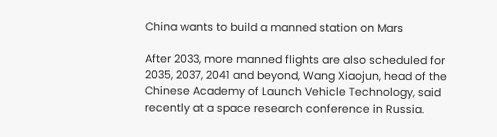China wants to build a manned station on Mars

After 2033, more manned flights are also scheduled for 2035, 2037, 2041 and beyond, Wang Xiaojun, head of the Chinese Academy of Launch Vehicle Technology, said recently at a space research conference in Russia.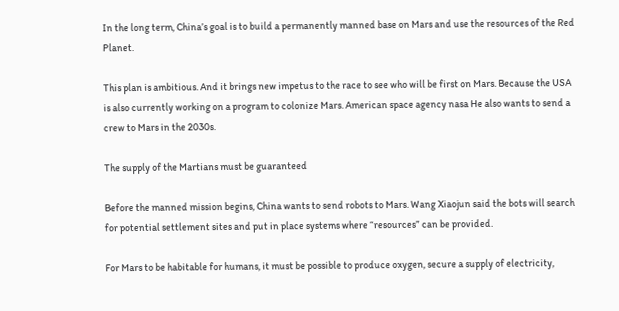In the long term, China’s goal is to build a permanently manned base on Mars and use the resources of the Red Planet.

This plan is ambitious. And it brings new impetus to the race to see who will be first on Mars. Because the USA is also currently working on a program to colonize Mars. American space agency nasa He also wants to send a crew to Mars in the 2030s.

The supply of the Martians must be guaranteed

Before the manned mission begins, China wants to send robots to Mars. Wang Xiaojun said the bots will search for potential settlement sites and put in place systems where “resources” can be provided.

For Mars to be habitable for humans, it must be possible to produce oxygen, secure a supply of electricity,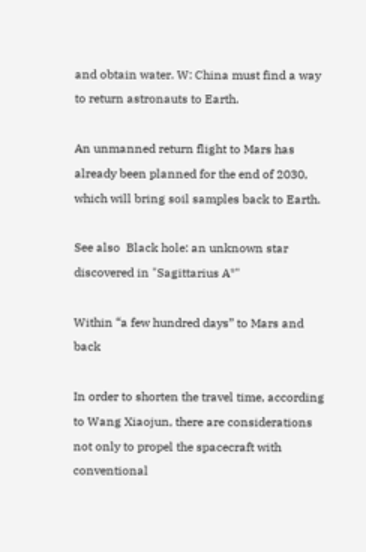and obtain water. W: China must find a way to return astronauts to Earth.

An unmanned return flight to Mars has already been planned for the end of 2030, which will bring soil samples back to Earth.

See also  Black hole: an unknown star discovered in "Sagittarius A*"

Within “a few hundred days” to Mars and back

In order to shorten the travel time, according to Wang Xiaojun, there are considerations not only to propel the spacecraft with conventional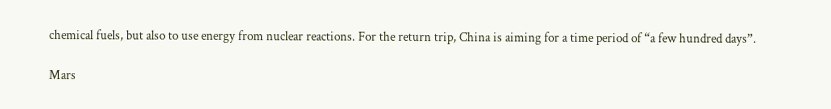chemical fuels, but also to use energy from nuclear reactions. For the return trip, China is aiming for a time period of “a few hundred days”.

Mars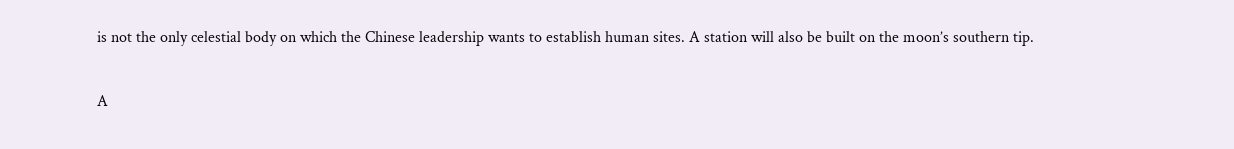is not the only celestial body on which the Chinese leadership wants to establish human sites. A station will also be built on the moon’s southern tip.

A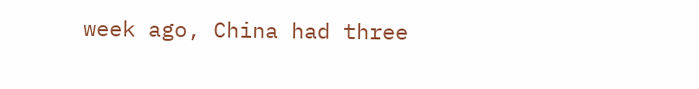week ago, China had three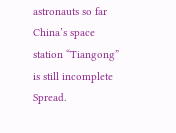astronauts so far China’s space station “Tiangong” is still incomplete Spread.